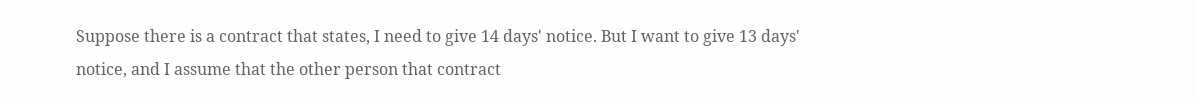Suppose there is a contract that states, I need to give 14 days' notice. But I want to give 13 days' notice, and I assume that the other person that contract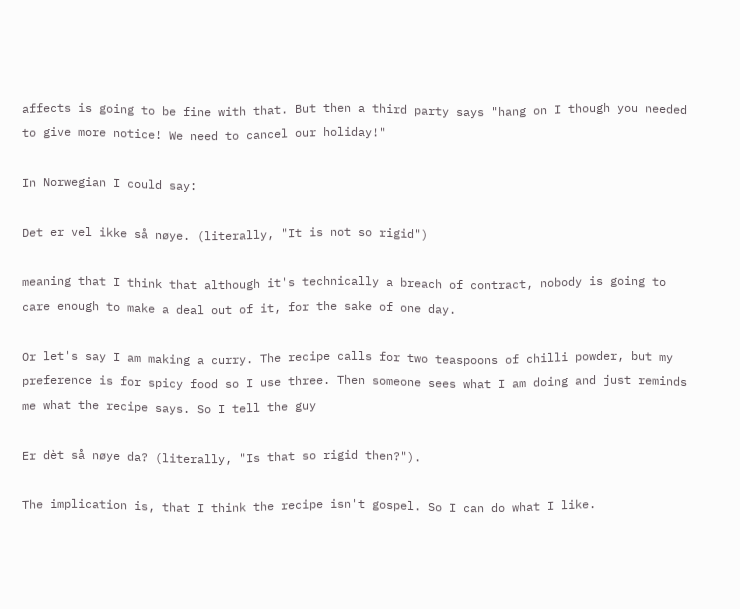affects is going to be fine with that. But then a third party says "hang on I though you needed to give more notice! We need to cancel our holiday!"

In Norwegian I could say:

Det er vel ikke så nøye. (literally, "It is not so rigid")

meaning that I think that although it's technically a breach of contract, nobody is going to care enough to make a deal out of it, for the sake of one day.

Or let's say I am making a curry. The recipe calls for two teaspoons of chilli powder, but my preference is for spicy food so I use three. Then someone sees what I am doing and just reminds me what the recipe says. So I tell the guy

Er dèt så nøye da? (literally, "Is that so rigid then?").

The implication is, that I think the recipe isn't gospel. So I can do what I like.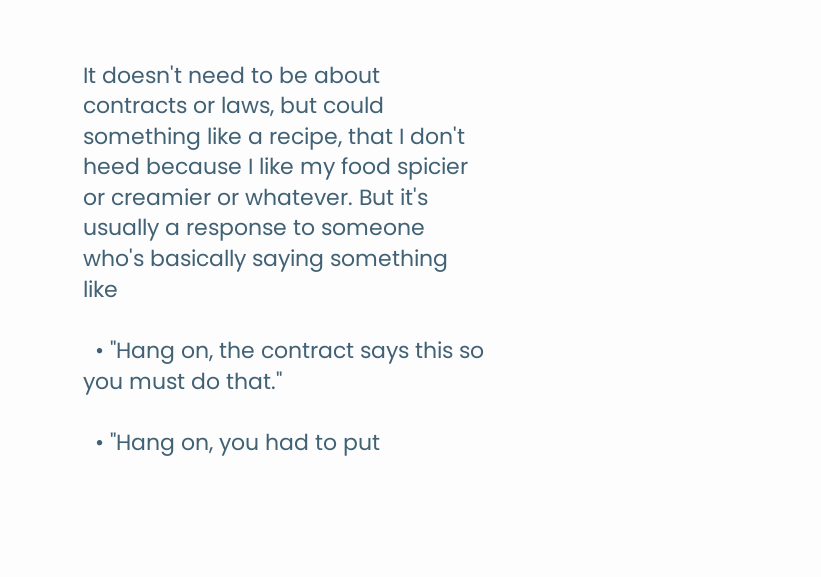It doesn't need to be about contracts or laws, but could something like a recipe, that I don't heed because I like my food spicier or creamier or whatever. But it's usually a response to someone who's basically saying something like

  • "Hang on, the contract says this so you must do that."

  • "Hang on, you had to put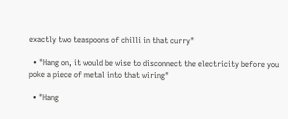exactly two teaspoons of chilli in that curry"

  • "Hang on, it would be wise to disconnect the electricity before you poke a piece of metal into that wiring"

  • "Hang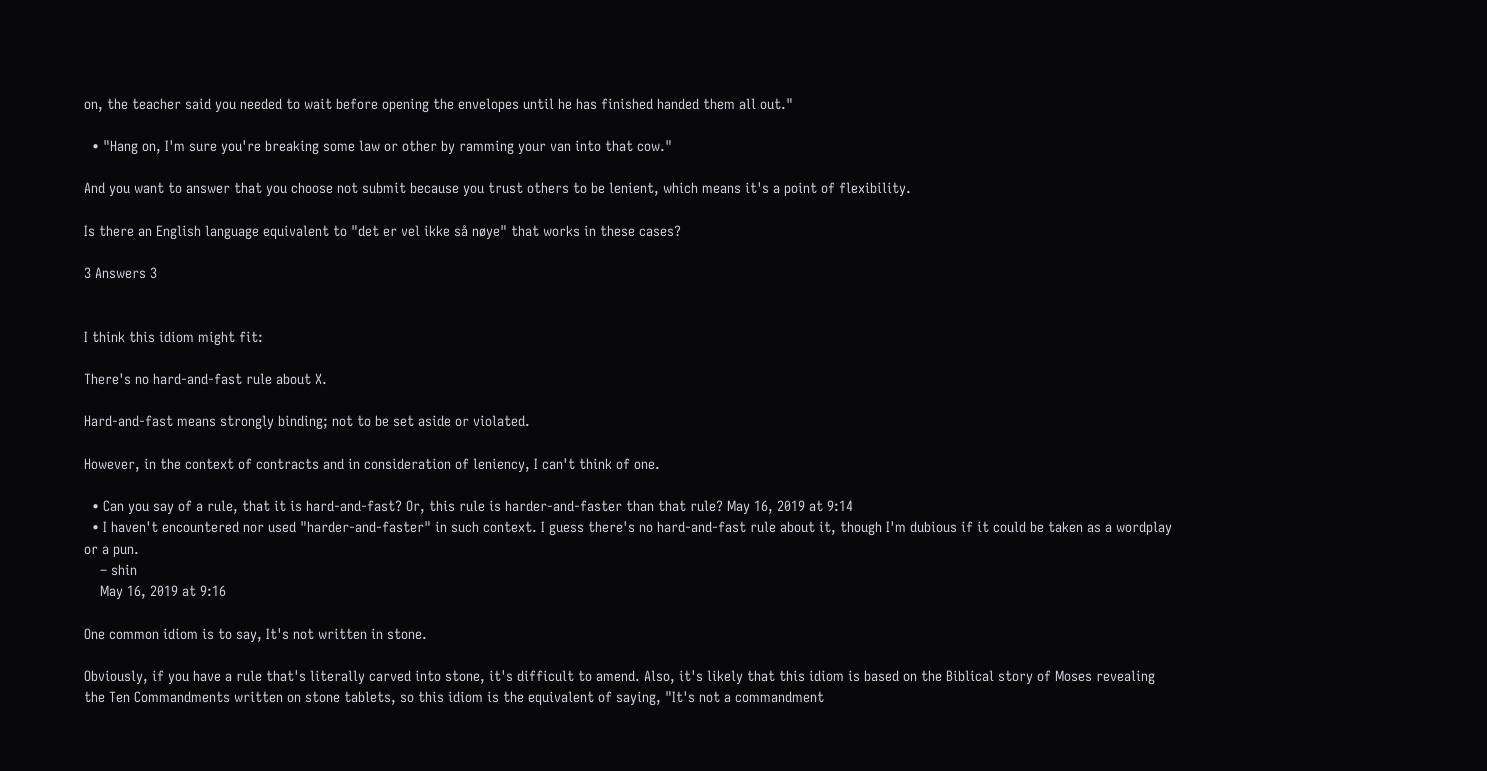on, the teacher said you needed to wait before opening the envelopes until he has finished handed them all out."

  • "Hang on, I'm sure you're breaking some law or other by ramming your van into that cow."

And you want to answer that you choose not submit because you trust others to be lenient, which means it's a point of flexibility.

Is there an English language equivalent to "det er vel ikke så nøye" that works in these cases?

3 Answers 3


I think this idiom might fit:

There's no hard-and-fast rule about X.

Hard-and-fast means strongly binding; not to be set aside or violated.

However, in the context of contracts and in consideration of leniency, I can't think of one.

  • Can you say of a rule, that it is hard-and-fast? Or, this rule is harder-and-faster than that rule? May 16, 2019 at 9:14
  • I haven't encountered nor used "harder-and-faster" in such context. I guess there's no hard-and-fast rule about it, though I'm dubious if it could be taken as a wordplay or a pun.
    – shin
    May 16, 2019 at 9:16

One common idiom is to say, It's not written in stone.

Obviously, if you have a rule that's literally carved into stone, it's difficult to amend. Also, it's likely that this idiom is based on the Biblical story of Moses revealing the Ten Commandments written on stone tablets, so this idiom is the equivalent of saying, "It's not a commandment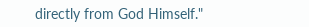directly from God Himself."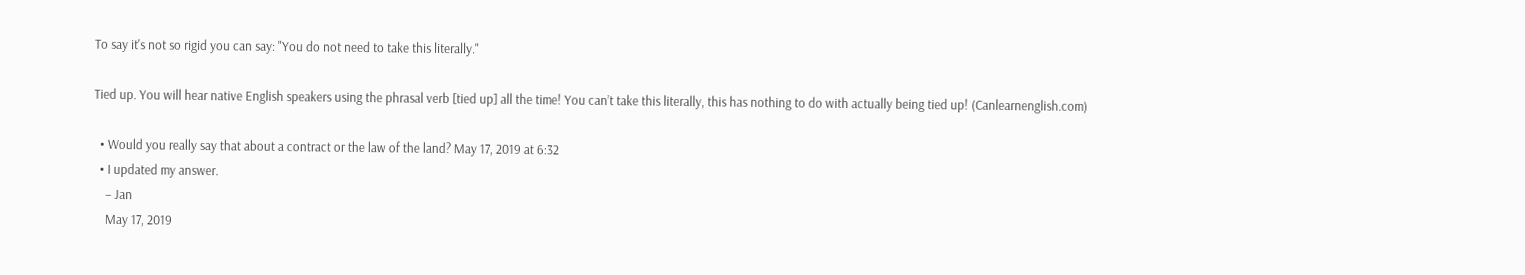To say it's not so rigid you can say: "You do not need to take this literally."

Tied up. You will hear native English speakers using the phrasal verb [tied up] all the time! You can’t take this literally, this has nothing to do with actually being tied up! (Canlearnenglish.com)

  • Would you really say that about a contract or the law of the land? May 17, 2019 at 6:32
  • I updated my answer.
    – Jan
    May 17, 2019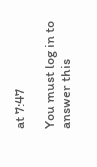at 7:47

You must log in to answer this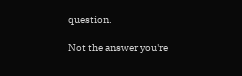question.

Not the answer you're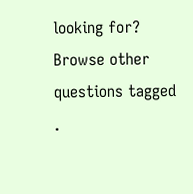looking for? Browse other questions tagged .